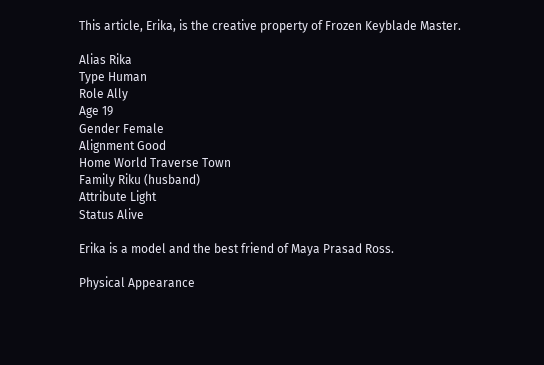This article, Erika, is the creative property of Frozen Keyblade Master.

Alias Rika
Type Human
Role Ally
Age 19
Gender Female
Alignment Good
Home World Traverse Town
Family Riku (husband)
Attribute Light
Status Alive

Erika is a model and the best friend of Maya Prasad Ross.

Physical Appearance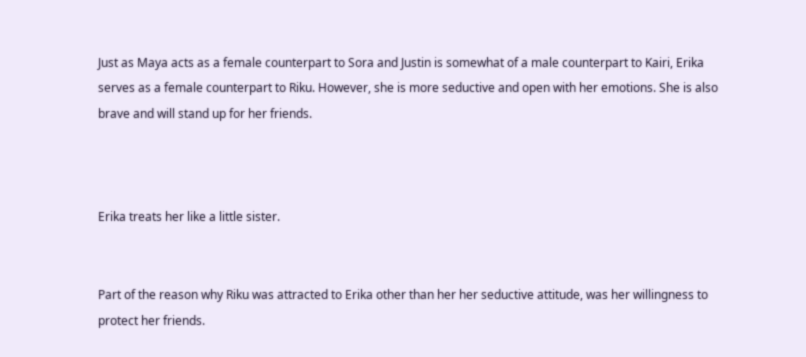Just as Maya acts as a female counterpart to Sora and Justin is somewhat of a male counterpart to Kairi, Erika serves as a female counterpart to Riku. However, she is more seductive and open with her emotions. She is also brave and will stand up for her friends.



Erika treats her like a little sister.


Part of the reason why Riku was attracted to Erika other than her her seductive attitude, was her willingness to protect her friends.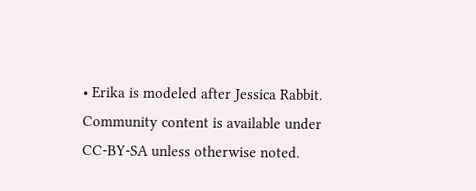• Erika is modeled after Jessica Rabbit.
Community content is available under CC-BY-SA unless otherwise noted.